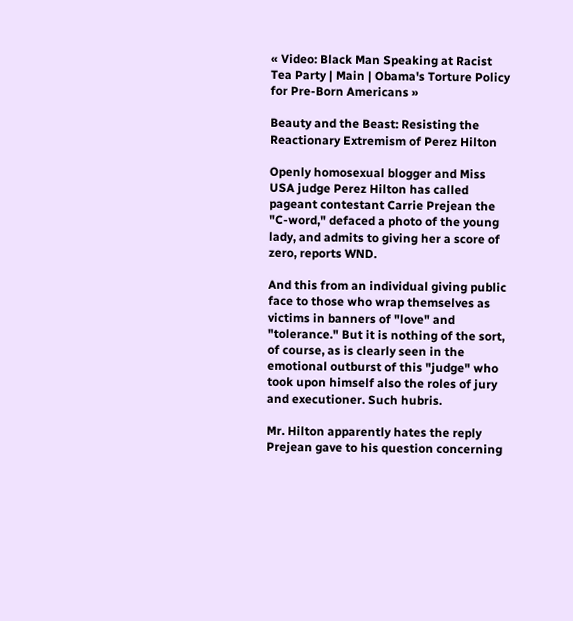« Video: Black Man Speaking at Racist Tea Party | Main | Obama's Torture Policy for Pre-Born Americans »

Beauty and the Beast: Resisting the Reactionary Extremism of Perez Hilton

Openly homosexual blogger and Miss USA judge Perez Hilton has called pageant contestant Carrie Prejean the "C-word," defaced a photo of the young lady, and admits to giving her a score of zero, reports WND.

And this from an individual giving public face to those who wrap themselves as victims in banners of "love" and "tolerance." But it is nothing of the sort, of course, as is clearly seen in the emotional outburst of this "judge" who took upon himself also the roles of jury and executioner. Such hubris.

Mr. Hilton apparently hates the reply Prejean gave to his question concerning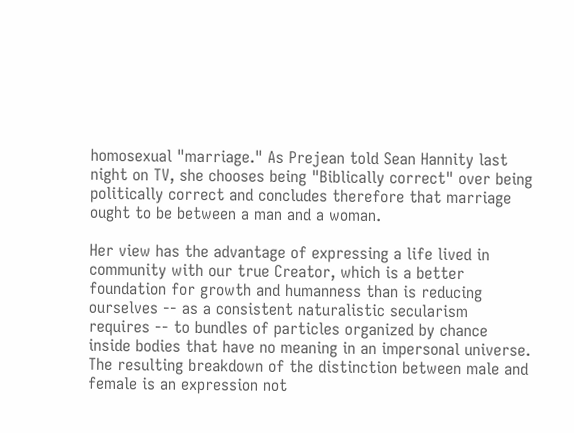homosexual "marriage." As Prejean told Sean Hannity last night on TV, she chooses being "Biblically correct" over being politically correct and concludes therefore that marriage ought to be between a man and a woman.

Her view has the advantage of expressing a life lived in community with our true Creator, which is a better foundation for growth and humanness than is reducing ourselves -- as a consistent naturalistic secularism requires -- to bundles of particles organized by chance inside bodies that have no meaning in an impersonal universe.  The resulting breakdown of the distinction between male and female is an expression not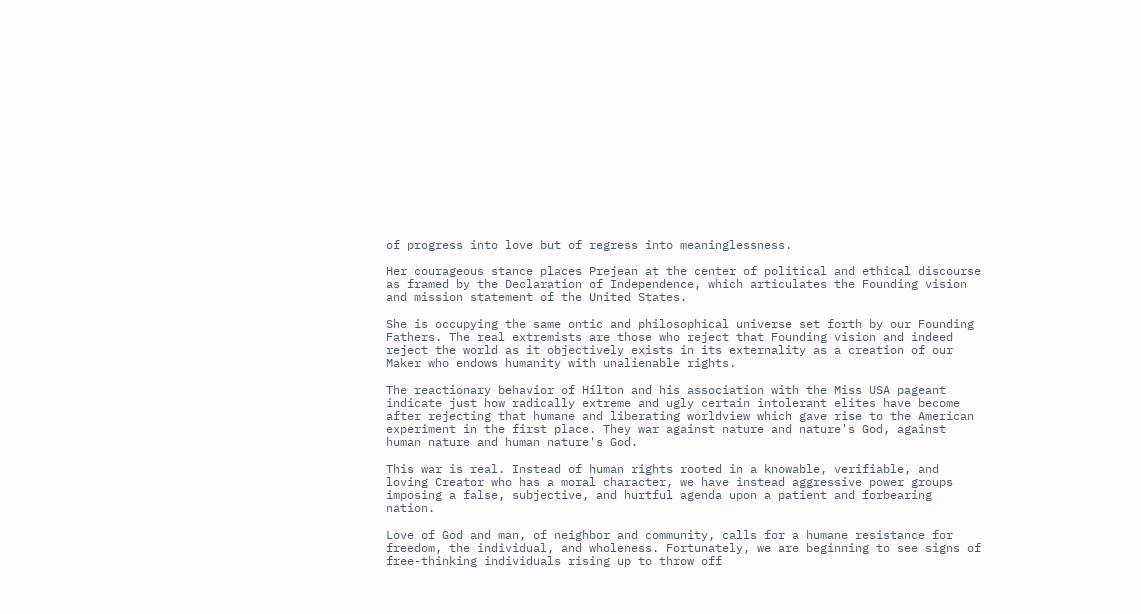of progress into love but of regress into meaninglessness.

Her courageous stance places Prejean at the center of political and ethical discourse as framed by the Declaration of Independence, which articulates the Founding vision and mission statement of the United States.

She is occupying the same ontic and philosophical universe set forth by our Founding Fathers. The real extremists are those who reject that Founding vision and indeed reject the world as it objectively exists in its externality as a creation of our Maker who endows humanity with unalienable rights.

The reactionary behavior of Hilton and his association with the Miss USA pageant indicate just how radically extreme and ugly certain intolerant elites have become after rejecting that humane and liberating worldview which gave rise to the American experiment in the first place. They war against nature and nature's God, against human nature and human nature's God.

This war is real. Instead of human rights rooted in a knowable, verifiable, and loving Creator who has a moral character, we have instead aggressive power groups imposing a false, subjective, and hurtful agenda upon a patient and forbearing nation.

Love of God and man, of neighbor and community, calls for a humane resistance for freedom, the individual, and wholeness. Fortunately, we are beginning to see signs of free-thinking individuals rising up to throw off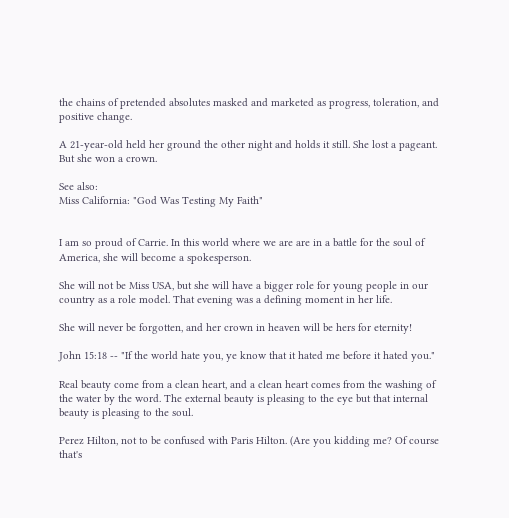the chains of pretended absolutes masked and marketed as progress, toleration, and positive change.

A 21-year-old held her ground the other night and holds it still. She lost a pageant. But she won a crown.

See also:
Miss California: "God Was Testing My Faith"


I am so proud of Carrie. In this world where we are are in a battle for the soul of America, she will become a spokesperson.

She will not be Miss USA, but she will have a bigger role for young people in our country as a role model. That evening was a defining moment in her life.

She will never be forgotten, and her crown in heaven will be hers for eternity!

John 15:18 -- "If the world hate you, ye know that it hated me before it hated you."

Real beauty come from a clean heart, and a clean heart comes from the washing of the water by the word. The external beauty is pleasing to the eye but that internal beauty is pleasing to the soul.

Perez Hilton, not to be confused with Paris Hilton. (Are you kidding me? Of course that's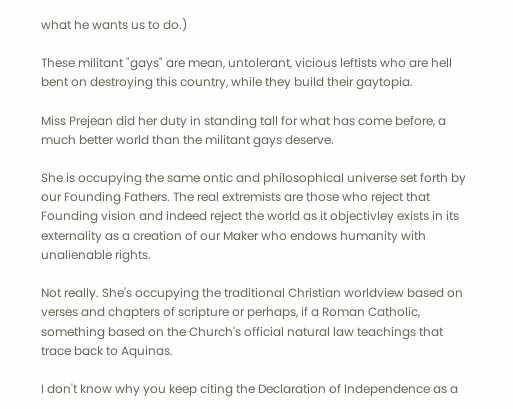what he wants us to do.)

These militant "gays" are mean, untolerant, vicious leftists who are hell bent on destroying this country, while they build their gaytopia.

Miss Prejean did her duty in standing tall for what has come before, a much better world than the militant gays deserve.

She is occupying the same ontic and philosophical universe set forth by our Founding Fathers. The real extremists are those who reject that Founding vision and indeed reject the world as it objectivley exists in its externality as a creation of our Maker who endows humanity with unalienable rights.

Not really. She's occupying the traditional Christian worldview based on verses and chapters of scripture or perhaps, if a Roman Catholic, something based on the Church's official natural law teachings that trace back to Aquinas.

I don't know why you keep citing the Declaration of Independence as a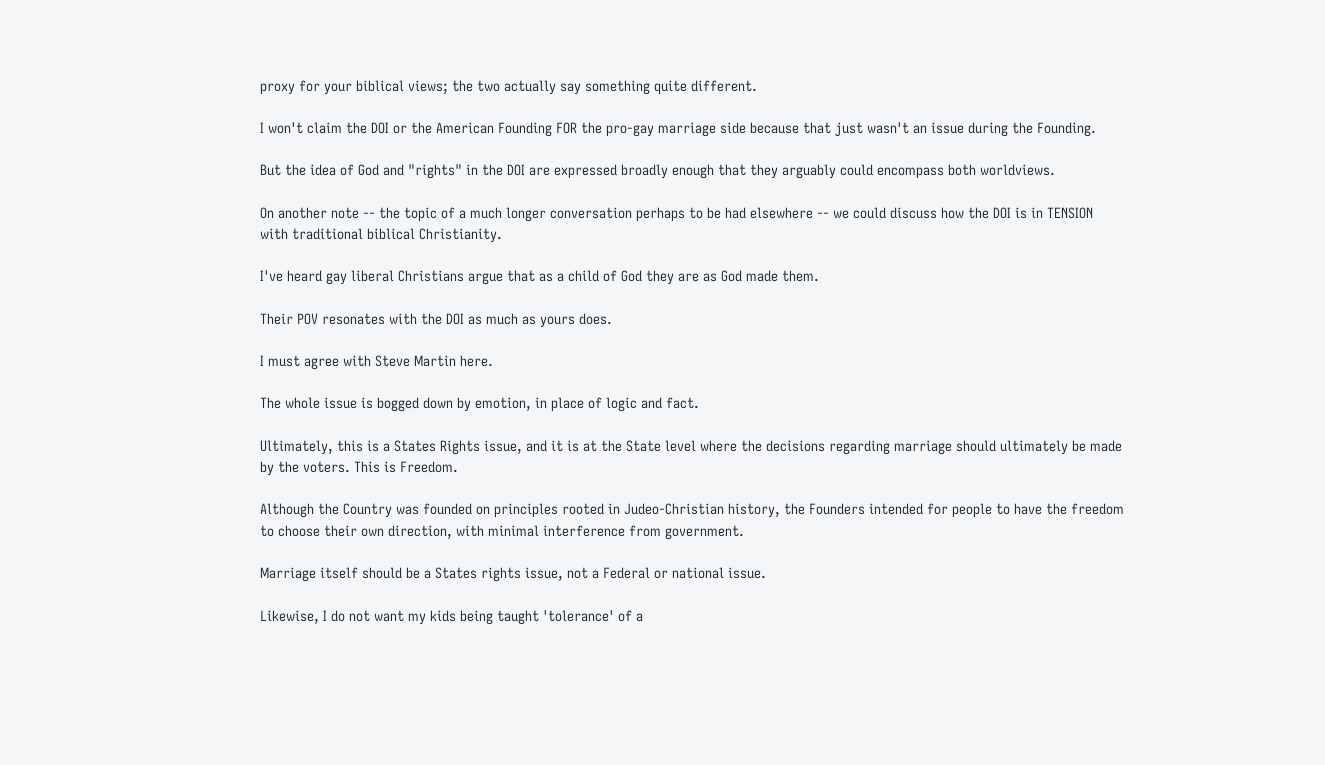proxy for your biblical views; the two actually say something quite different.

I won't claim the DOI or the American Founding FOR the pro-gay marriage side because that just wasn't an issue during the Founding.

But the idea of God and "rights" in the DOI are expressed broadly enough that they arguably could encompass both worldviews.

On another note -- the topic of a much longer conversation perhaps to be had elsewhere -- we could discuss how the DOI is in TENSION with traditional biblical Christianity.

I've heard gay liberal Christians argue that as a child of God they are as God made them.

Their POV resonates with the DOI as much as yours does.

I must agree with Steve Martin here.

The whole issue is bogged down by emotion, in place of logic and fact.

Ultimately, this is a States Rights issue, and it is at the State level where the decisions regarding marriage should ultimately be made by the voters. This is Freedom.

Although the Country was founded on principles rooted in Judeo-Christian history, the Founders intended for people to have the freedom to choose their own direction, with minimal interference from government.

Marriage itself should be a States rights issue, not a Federal or national issue.

Likewise, I do not want my kids being taught 'tolerance' of a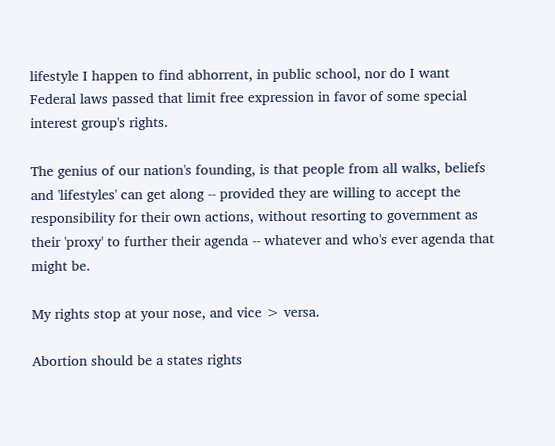lifestyle I happen to find abhorrent, in public school, nor do I want Federal laws passed that limit free expression in favor of some special interest group's rights.

The genius of our nation's founding, is that people from all walks, beliefs and 'lifestyles' can get along -- provided they are willing to accept the responsibility for their own actions, without resorting to government as their 'proxy' to further their agenda -- whatever and who's ever agenda that might be.

My rights stop at your nose, and vice > versa.

Abortion should be a states rights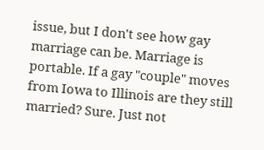issue, but I don't see how gay marriage can be. Marriage is portable. If a gay "couple" moves from Iowa to Illinois are they still married? Sure. Just not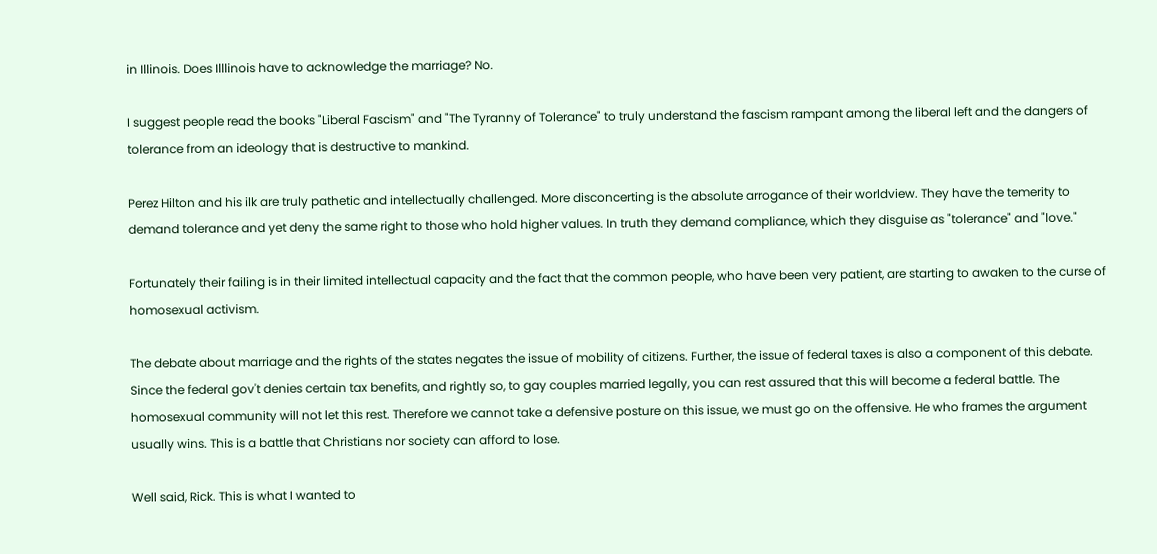in Illinois. Does Illlinois have to acknowledge the marriage? No.

I suggest people read the books "Liberal Fascism" and "The Tyranny of Tolerance" to truly understand the fascism rampant among the liberal left and the dangers of tolerance from an ideology that is destructive to mankind.

Perez Hilton and his ilk are truly pathetic and intellectually challenged. More disconcerting is the absolute arrogance of their worldview. They have the temerity to demand tolerance and yet deny the same right to those who hold higher values. In truth they demand compliance, which they disguise as "tolerance" and "love."

Fortunately their failing is in their limited intellectual capacity and the fact that the common people, who have been very patient, are starting to awaken to the curse of homosexual activism.

The debate about marriage and the rights of the states negates the issue of mobility of citizens. Further, the issue of federal taxes is also a component of this debate. Since the federal gov't denies certain tax benefits, and rightly so, to gay couples married legally, you can rest assured that this will become a federal battle. The homosexual community will not let this rest. Therefore we cannot take a defensive posture on this issue, we must go on the offensive. He who frames the argument usually wins. This is a battle that Christians nor society can afford to lose.

Well said, Rick. This is what I wanted to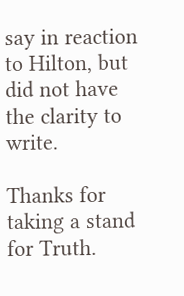say in reaction to Hilton, but did not have the clarity to write.

Thanks for taking a stand for Truth.